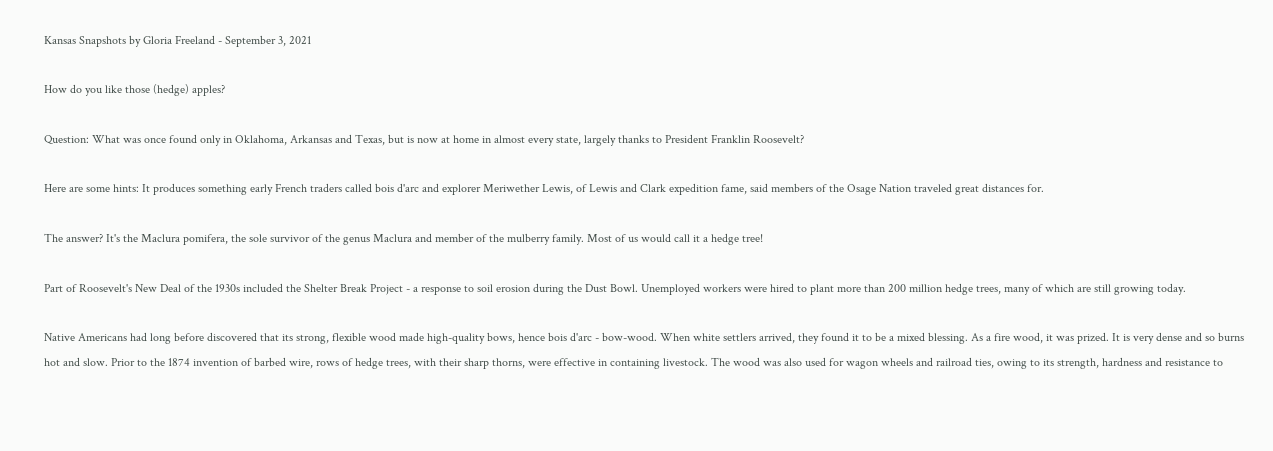Kansas Snapshots by Gloria Freeland - September 3, 2021

How do you like those (hedge) apples?

Question: What was once found only in Oklahoma, Arkansas and Texas, but is now at home in almost every state, largely thanks to President Franklin Roosevelt?

Here are some hints: It produces something early French traders called bois d'arc and explorer Meriwether Lewis, of Lewis and Clark expedition fame, said members of the Osage Nation traveled great distances for.

The answer? It's the Maclura pomifera, the sole survivor of the genus Maclura and member of the mulberry family. Most of us would call it a hedge tree!

Part of Roosevelt's New Deal of the 1930s included the Shelter Break Project - a response to soil erosion during the Dust Bowl. Unemployed workers were hired to plant more than 200 million hedge trees, many of which are still growing today.

Native Americans had long before discovered that its strong, flexible wood made high-quality bows, hence bois d'arc - bow-wood. When white settlers arrived, they found it to be a mixed blessing. As a fire wood, it was prized. It is very dense and so burns hot and slow. Prior to the 1874 invention of barbed wire, rows of hedge trees, with their sharp thorns, were effective in containing livestock. The wood was also used for wagon wheels and railroad ties, owing to its strength, hardness and resistance to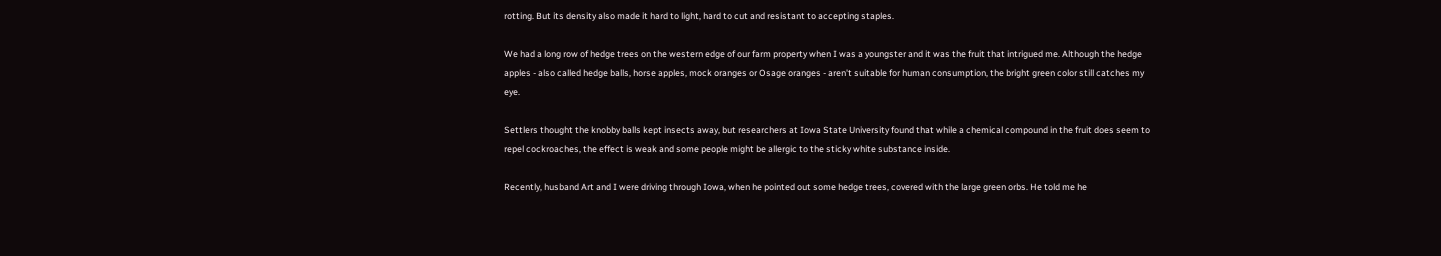rotting. But its density also made it hard to light, hard to cut and resistant to accepting staples.

We had a long row of hedge trees on the western edge of our farm property when I was a youngster and it was the fruit that intrigued me. Although the hedge apples - also called hedge balls, horse apples, mock oranges or Osage oranges - aren't suitable for human consumption, the bright green color still catches my eye.

Settlers thought the knobby balls kept insects away, but researchers at Iowa State University found that while a chemical compound in the fruit does seem to repel cockroaches, the effect is weak and some people might be allergic to the sticky white substance inside.

Recently, husband Art and I were driving through Iowa, when he pointed out some hedge trees, covered with the large green orbs. He told me he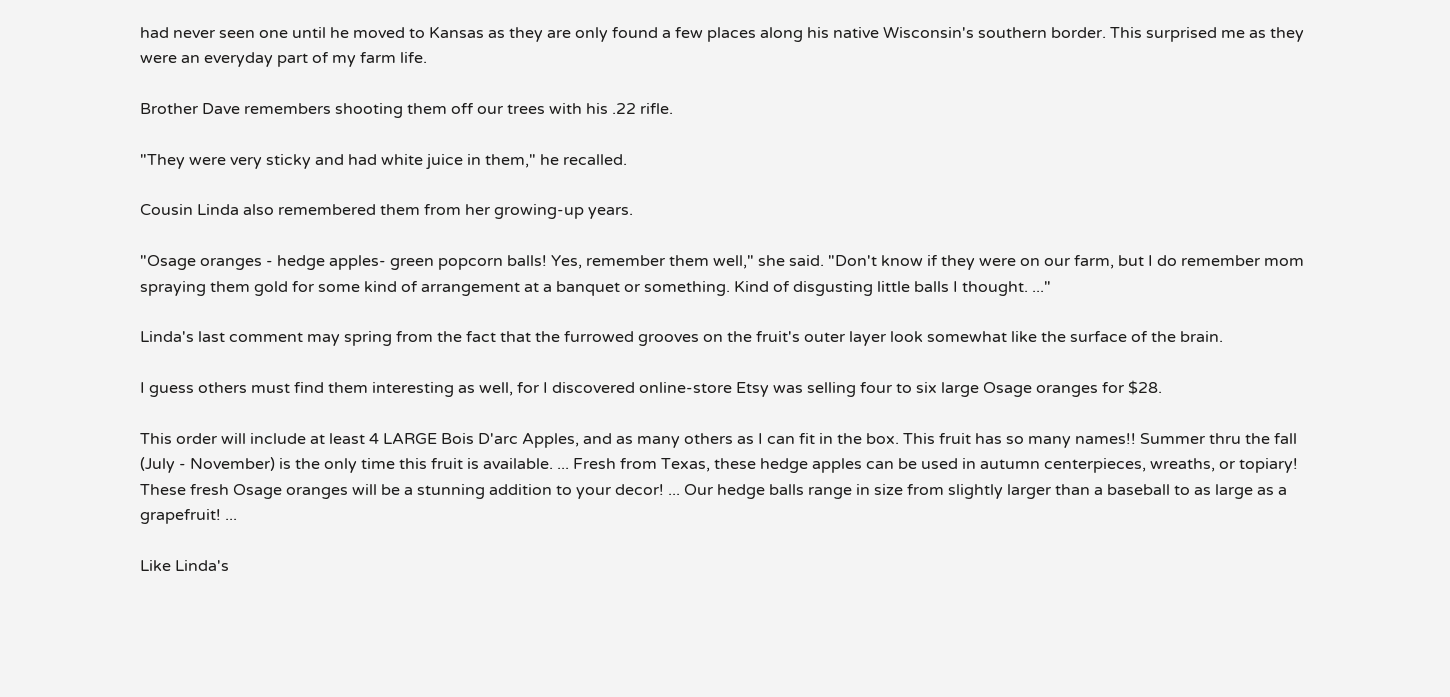had never seen one until he moved to Kansas as they are only found a few places along his native Wisconsin's southern border. This surprised me as they were an everyday part of my farm life.

Brother Dave remembers shooting them off our trees with his .22 rifle.

"They were very sticky and had white juice in them," he recalled.

Cousin Linda also remembered them from her growing-up years.

"Osage oranges - hedge apples- green popcorn balls! Yes, remember them well," she said. "Don't know if they were on our farm, but I do remember mom spraying them gold for some kind of arrangement at a banquet or something. Kind of disgusting little balls I thought. ..."

Linda's last comment may spring from the fact that the furrowed grooves on the fruit's outer layer look somewhat like the surface of the brain.

I guess others must find them interesting as well, for I discovered online-store Etsy was selling four to six large Osage oranges for $28.

This order will include at least 4 LARGE Bois D'arc Apples, and as many others as I can fit in the box. This fruit has so many names!! Summer thru the fall (July - November) is the only time this fruit is available. ... Fresh from Texas, these hedge apples can be used in autumn centerpieces, wreaths, or topiary! These fresh Osage oranges will be a stunning addition to your decor! ... Our hedge balls range in size from slightly larger than a baseball to as large as a grapefruit! ...

Like Linda's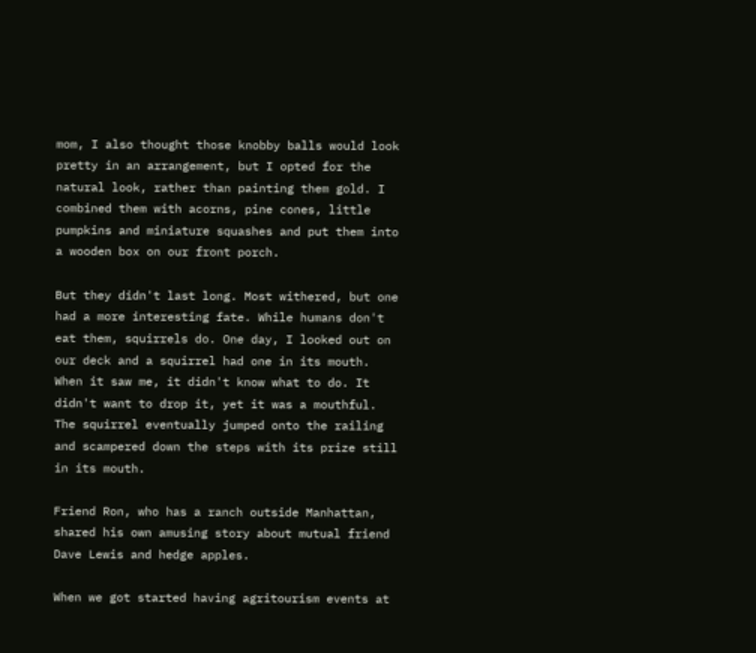mom, I also thought those knobby balls would look pretty in an arrangement, but I opted for the natural look, rather than painting them gold. I combined them with acorns, pine cones, little pumpkins and miniature squashes and put them into a wooden box on our front porch.

But they didn't last long. Most withered, but one had a more interesting fate. While humans don't eat them, squirrels do. One day, I looked out on our deck and a squirrel had one in its mouth. When it saw me, it didn't know what to do. It didn't want to drop it, yet it was a mouthful. The squirrel eventually jumped onto the railing and scampered down the steps with its prize still in its mouth.

Friend Ron, who has a ranch outside Manhattan, shared his own amusing story about mutual friend Dave Lewis and hedge apples.

When we got started having agritourism events at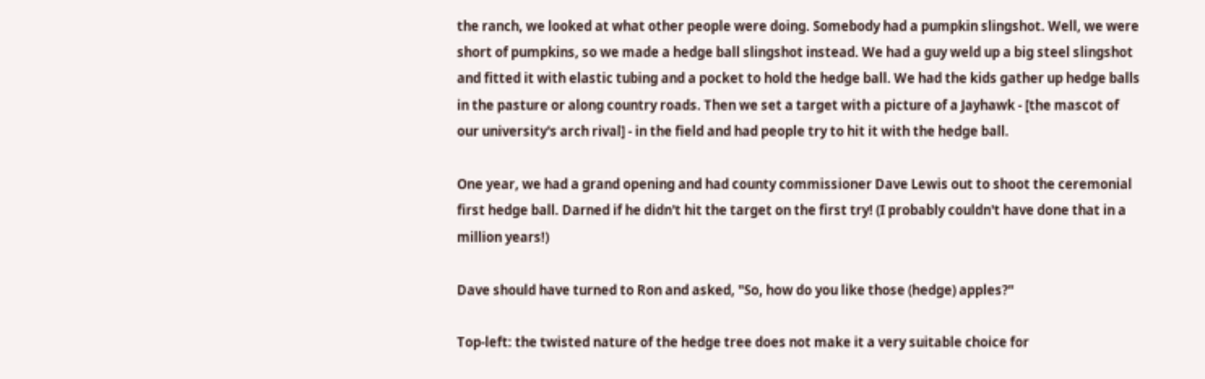the ranch, we looked at what other people were doing. Somebody had a pumpkin slingshot. Well, we were short of pumpkins, so we made a hedge ball slingshot instead. We had a guy weld up a big steel slingshot and fitted it with elastic tubing and a pocket to hold the hedge ball. We had the kids gather up hedge balls in the pasture or along country roads. Then we set a target with a picture of a Jayhawk - [the mascot of our university's arch rival] - in the field and had people try to hit it with the hedge ball.

One year, we had a grand opening and had county commissioner Dave Lewis out to shoot the ceremonial first hedge ball. Darned if he didn't hit the target on the first try! (I probably couldn't have done that in a million years!)

Dave should have turned to Ron and asked, "So, how do you like those (hedge) apples?"

Top-left: the twisted nature of the hedge tree does not make it a very suitable choice for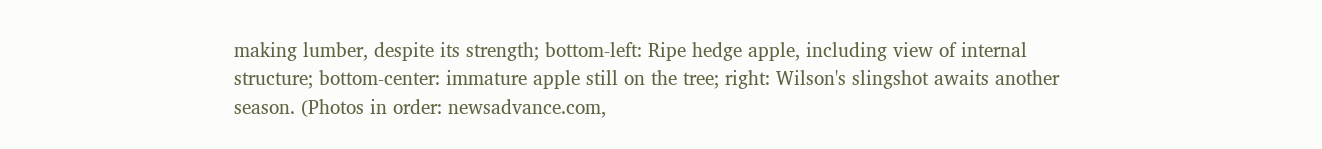making lumber, despite its strength; bottom-left: Ripe hedge apple, including view of internal structure; bottom-center: immature apple still on the tree; right: Wilson's slingshot awaits another season. (Photos in order: newsadvance.com,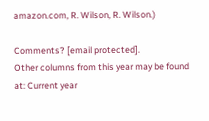amazon.com, R. Wilson, R. Wilson.)

Comments? [email protected].
Other columns from this year may be found at: Current year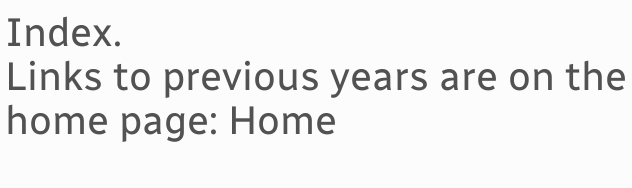Index.
Links to previous years are on the home page: Home